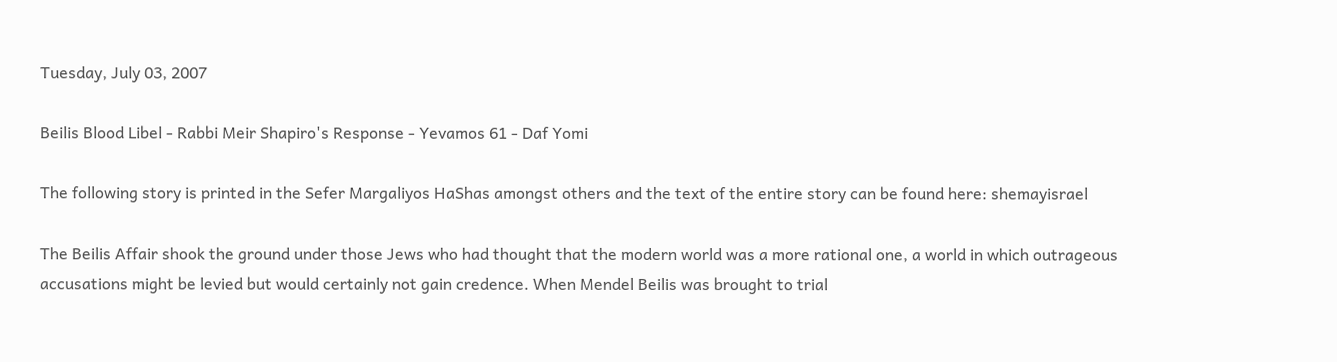Tuesday, July 03, 2007

Beilis Blood Libel - Rabbi Meir Shapiro's Response - Yevamos 61 - Daf Yomi

The following story is printed in the Sefer Margaliyos HaShas amongst others and the text of the entire story can be found here: shemayisrael

The Beilis Affair shook the ground under those Jews who had thought that the modern world was a more rational one, a world in which outrageous accusations might be levied but would certainly not gain credence. When Mendel Beilis was brought to trial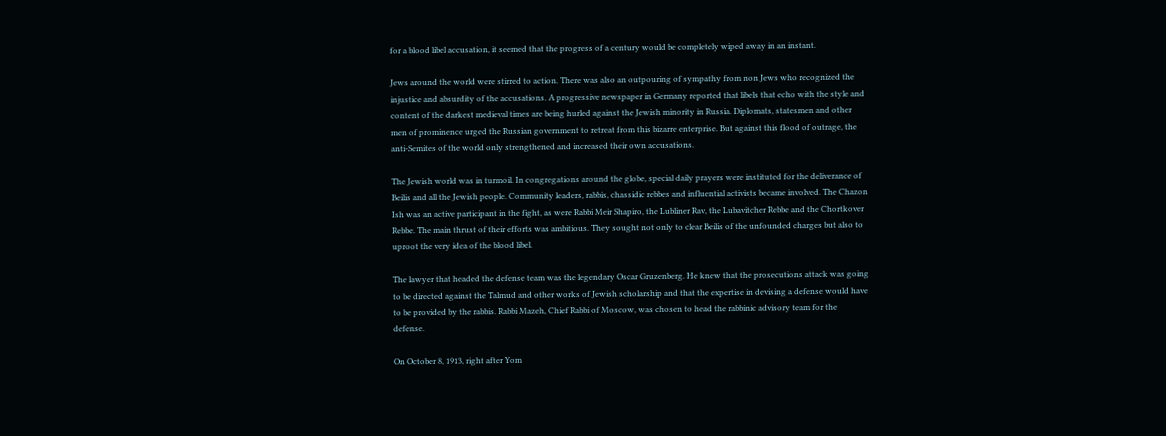for a blood libel accusation, it seemed that the progress of a century would be completely wiped away in an instant.

Jews around the world were stirred to action. There was also an outpouring of sympathy from non Jews who recognized the injustice and absurdity of the accusations. A progressive newspaper in Germany reported that libels that echo with the style and content of the darkest medieval times are being hurled against the Jewish minority in Russia. Diplomats, statesmen and other men of prominence urged the Russian government to retreat from this bizarre enterprise. But against this flood of outrage, the anti-Semites of the world only strengthened and increased their own accusations.

The Jewish world was in turmoil. In congregations around the globe, special daily prayers were instituted for the deliverance of Beilis and all the Jewish people. Community leaders, rabbis, chassidic rebbes and influential activists became involved. The Chazon Ish was an active participant in the fight, as were Rabbi Meir Shapiro, the Lubliner Rav, the Lubavitcher Rebbe and the Chortkover Rebbe. The main thrust of their efforts was ambitious. They sought not only to clear Beilis of the unfounded charges but also to uproot the very idea of the blood libel.

The lawyer that headed the defense team was the legendary Oscar Gruzenberg. He knew that the prosecutions attack was going to be directed against the Talmud and other works of Jewish scholarship and that the expertise in devising a defense would have to be provided by the rabbis. Rabbi Mazeh, Chief Rabbi of Moscow, was chosen to head the rabbinic advisory team for the defense.

On October 8, 1913, right after Yom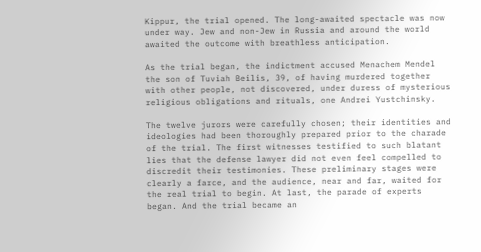Kippur, the trial opened. The long-awaited spectacle was now under way. Jew and non-Jew in Russia and around the world awaited the outcome with breathless anticipation.

As the trial began, the indictment accused Menachem Mendel the son of Tuviah Beilis, 39, of having murdered together with other people, not discovered, under duress of mysterious religious obligations and rituals, one Andrei Yustchinsky.

The twelve jurors were carefully chosen; their identities and ideologies had been thoroughly prepared prior to the charade of the trial. The first witnesses testified to such blatant lies that the defense lawyer did not even feel compelled to discredit their testimonies. These preliminary stages were clearly a farce, and the audience, near and far, waited for the real trial to begin. At last, the parade of experts began. And the trial became an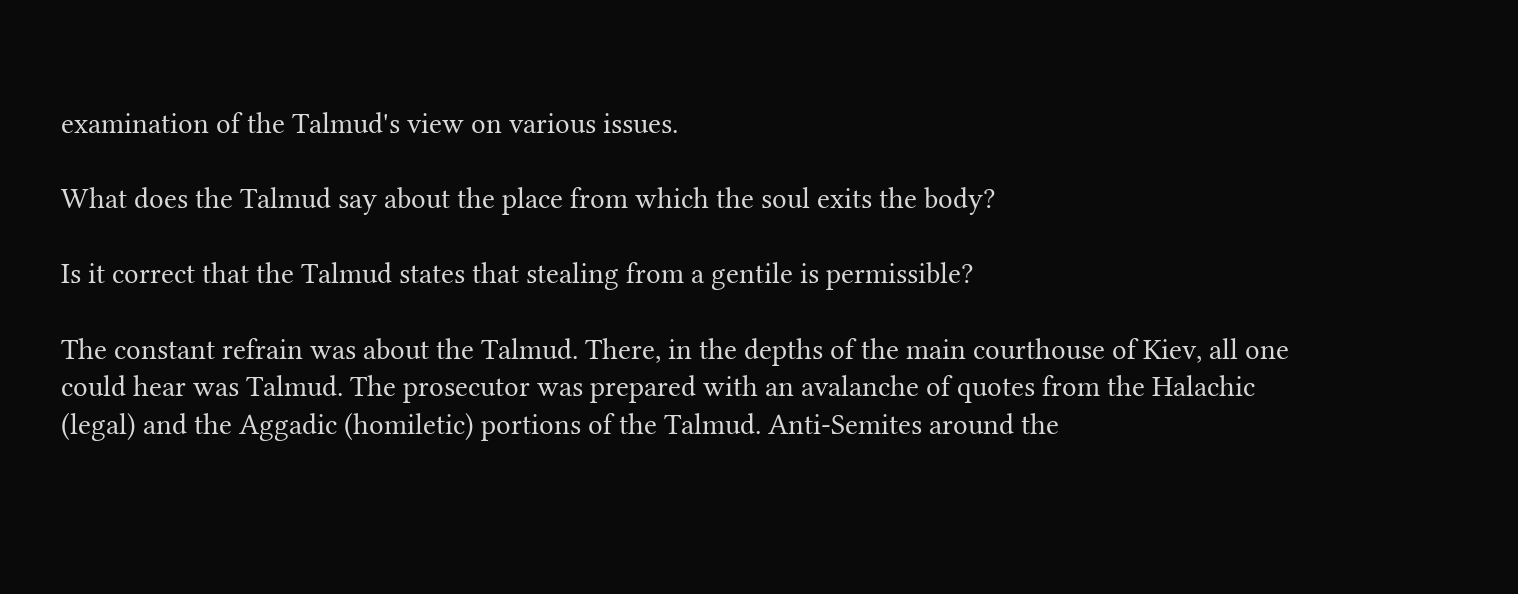examination of the Talmud's view on various issues.

What does the Talmud say about the place from which the soul exits the body?

Is it correct that the Talmud states that stealing from a gentile is permissible?

The constant refrain was about the Talmud. There, in the depths of the main courthouse of Kiev, all one could hear was Talmud. The prosecutor was prepared with an avalanche of quotes from the Halachic (legal) and the Aggadic (homiletic) portions of the Talmud. Anti-Semites around the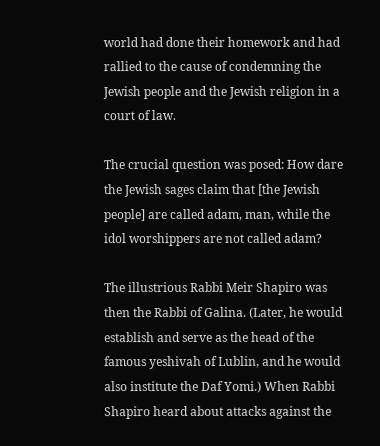world had done their homework and had rallied to the cause of condemning the Jewish people and the Jewish religion in a court of law.

The crucial question was posed: How dare the Jewish sages claim that [the Jewish people] are called adam, man, while the idol worshippers are not called adam?

The illustrious Rabbi Meir Shapiro was then the Rabbi of Galina. (Later, he would establish and serve as the head of the famous yeshivah of Lublin, and he would also institute the Daf Yomi.) When Rabbi Shapiro heard about attacks against the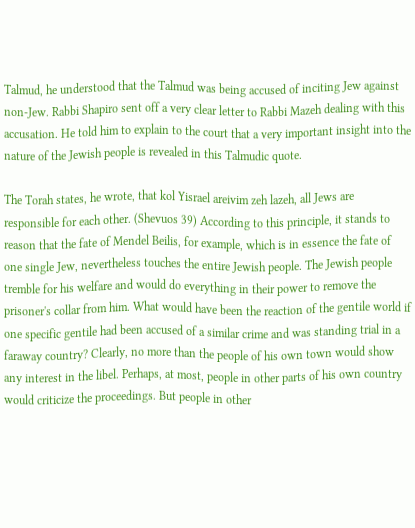Talmud, he understood that the Talmud was being accused of inciting Jew against non-Jew. Rabbi Shapiro sent off a very clear letter to Rabbi Mazeh dealing with this accusation. He told him to explain to the court that a very important insight into the nature of the Jewish people is revealed in this Talmudic quote.

The Torah states, he wrote, that kol Yisrael areivim zeh lazeh, all Jews are responsible for each other. (Shevuos 39) According to this principle, it stands to reason that the fate of Mendel Beilis, for example, which is in essence the fate of one single Jew, nevertheless touches the entire Jewish people. The Jewish people tremble for his welfare and would do everything in their power to remove the prisoner's collar from him. What would have been the reaction of the gentile world if one specific gentile had been accused of a similar crime and was standing trial in a faraway country? Clearly, no more than the people of his own town would show any interest in the libel. Perhaps, at most, people in other parts of his own country would criticize the proceedings. But people in other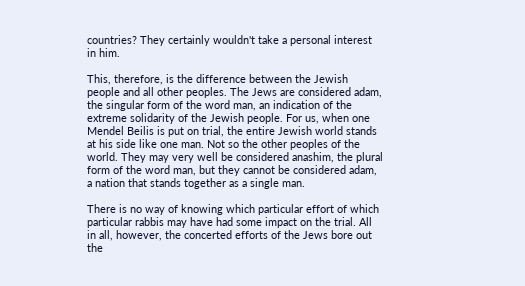countries? They certainly wouldn't take a personal interest in him.

This, therefore, is the difference between the Jewish people and all other peoples. The Jews are considered adam, the singular form of the word man, an indication of the extreme solidarity of the Jewish people. For us, when one Mendel Beilis is put on trial, the entire Jewish world stands at his side like one man. Not so the other peoples of the world. They may very well be considered anashim, the plural form of the word man, but they cannot be considered adam, a nation that stands together as a single man.

There is no way of knowing which particular effort of which particular rabbis may have had some impact on the trial. All in all, however, the concerted efforts of the Jews bore out the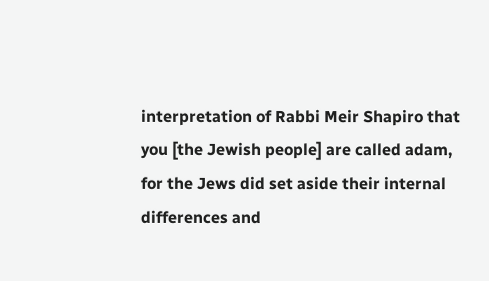interpretation of Rabbi Meir Shapiro that you [the Jewish people] are called adam, for the Jews did set aside their internal differences and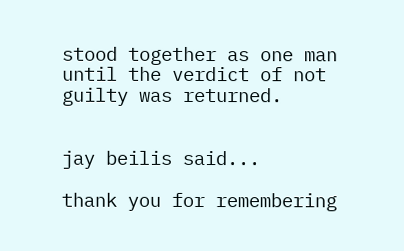stood together as one man until the verdict of not guilty was returned.


jay beilis said...

thank you for remembering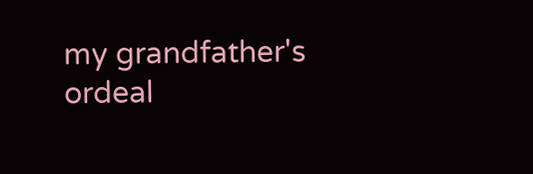my grandfather's ordeal